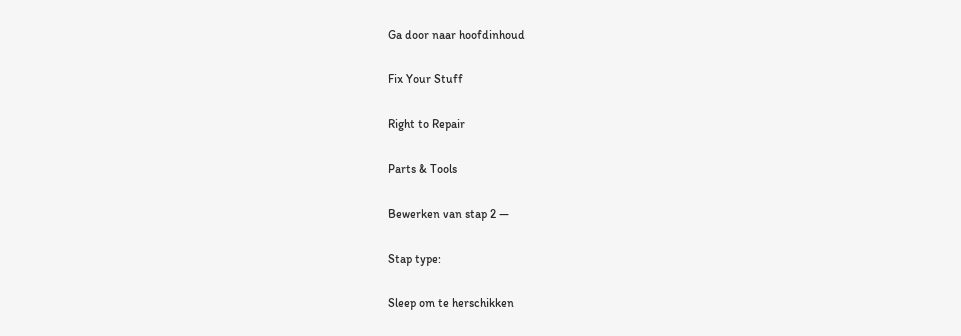Ga door naar hoofdinhoud

Fix Your Stuff

Right to Repair

Parts & Tools

Bewerken van stap 2 —

Stap type:

Sleep om te herschikken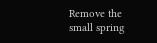Remove the small spring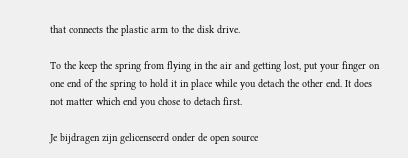that connects the plastic arm to the disk drive.

To the keep the spring from flying in the air and getting lost, put your finger on one end of the spring to hold it in place while you detach the other end. It does not matter which end you chose to detach first.

Je bijdragen zijn gelicenseerd onder de open source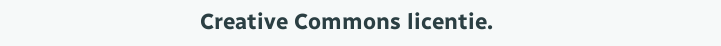Creative Commons licentie.